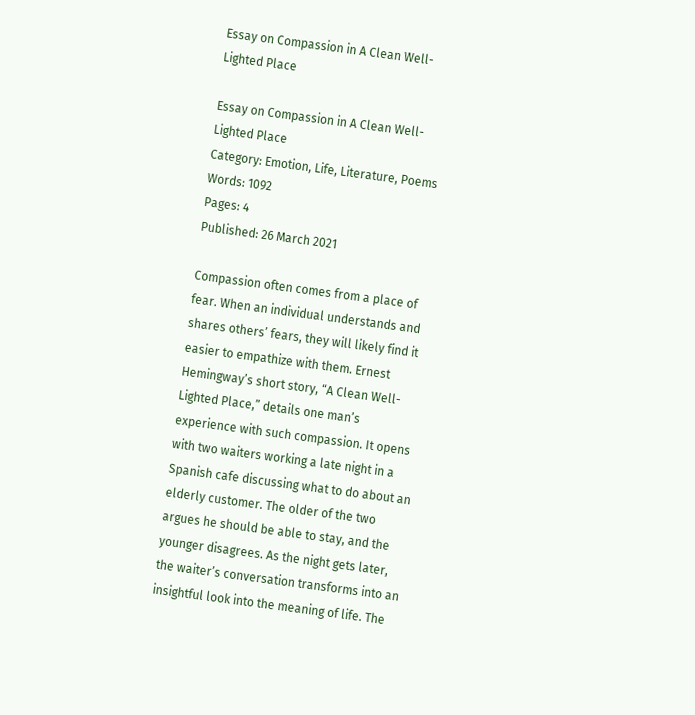Essay on Compassion in A Clean Well-Lighted Place

Essay on Compassion in A Clean Well-Lighted Place
Category: Emotion, Life, Literature, Poems
Words: 1092
Pages: 4
Published: 26 March 2021

Compassion often comes from a place of fear. When an individual understands and shares others’ fears, they will likely find it easier to empathize with them. Ernest Hemingway’s short story, “A Clean Well-Lighted Place,” details one man’s experience with such compassion. It opens with two waiters working a late night in a Spanish cafe discussing what to do about an elderly customer. The older of the two argues he should be able to stay, and the younger disagrees. As the night gets later, the waiter’s conversation transforms into an insightful look into the meaning of life. The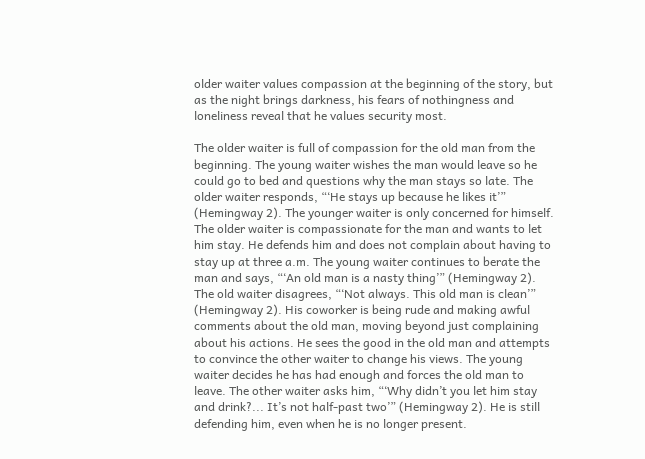older waiter values compassion at the beginning of the story, but as the night brings darkness, his fears of nothingness and loneliness reveal that he values security most.

The older waiter is full of compassion for the old man from the beginning. The young waiter wishes the man would leave so he could go to bed and questions why the man stays so late. The older waiter responds, “‘He stays up because he likes it’” (Hemingway 2). The younger waiter is only concerned for himself. The older waiter is compassionate for the man and wants to let him stay. He defends him and does not complain about having to stay up at three a.m. The young waiter continues to berate the man and says, “‘An old man is a nasty thing’” (Hemingway 2). The old waiter disagrees, “‘Not always. This old man is clean’” (Hemingway 2). His coworker is being rude and making awful comments about the old man, moving beyond just complaining about his actions. He sees the good in the old man and attempts to convince the other waiter to change his views. The young waiter decides he has had enough and forces the old man to leave. The other waiter asks him, “‘Why didn’t you let him stay and drink?... It’s not half-past two’” (Hemingway 2). He is still defending him, even when he is no longer present.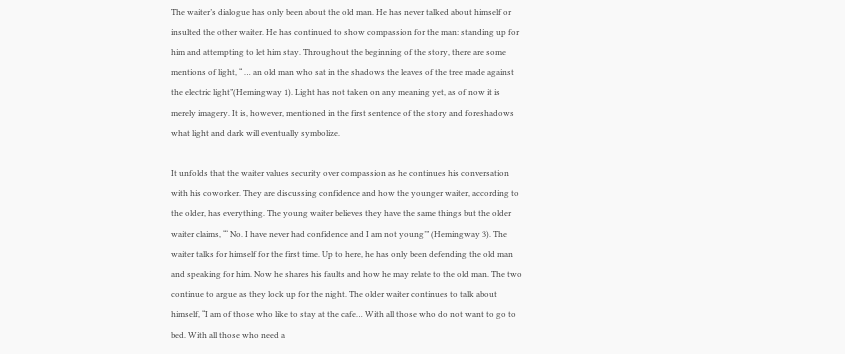The waiter’s dialogue has only been about the old man. He has never talked about himself or insulted the other waiter. He has continued to show compassion for the man: standing up for him and attempting to let him stay. Throughout the beginning of the story, there are some mentions of light, “ … an old man who sat in the shadows the leaves of the tree made against the electric light”(Hemingway 1). Light has not taken on any meaning yet, as of now it is merely imagery. It is, however, mentioned in the first sentence of the story and foreshadows what light and dark will eventually symbolize.

It unfolds that the waiter values security over compassion as he continues his conversation with his coworker. They are discussing confidence and how the younger waiter, according to the older, has everything. The young waiter believes they have the same things but the older waiter claims, “‘ No. I have never had confidence and I am not young’” (Hemingway 3). The waiter talks for himself for the first time. Up to here, he has only been defending the old man and speaking for him. Now he shares his faults and how he may relate to the old man. The two continue to argue as they lock up for the night. The older waiter continues to talk about himself, “I am of those who like to stay at the cafe… With all those who do not want to go to bed. With all those who need a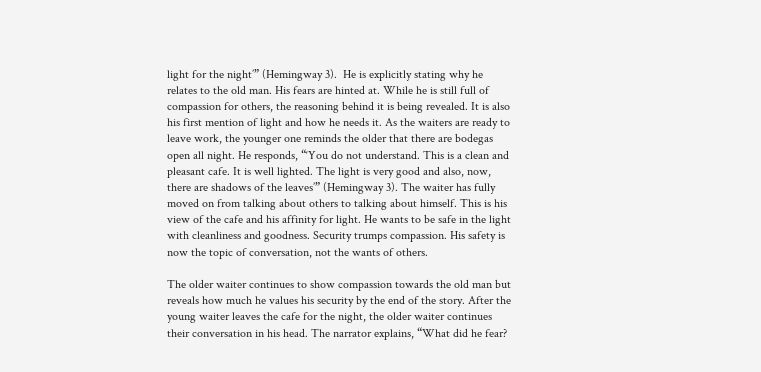light for the night’” (Hemingway 3).  He is explicitly stating why he relates to the old man. His fears are hinted at. While he is still full of compassion for others, the reasoning behind it is being revealed. It is also his first mention of light and how he needs it. As the waiters are ready to leave work, the younger one reminds the older that there are bodegas open all night. He responds, “‘You do not understand. This is a clean and pleasant cafe. It is well lighted. The light is very good and also, now, there are shadows of the leaves’” (Hemingway 3). The waiter has fully moved on from talking about others to talking about himself. This is his view of the cafe and his affinity for light. He wants to be safe in the light with cleanliness and goodness. Security trumps compassion. His safety is now the topic of conversation, not the wants of others.

The older waiter continues to show compassion towards the old man but reveals how much he values his security by the end of the story. After the young waiter leaves the cafe for the night, the older waiter continues their conversation in his head. The narrator explains, “What did he fear?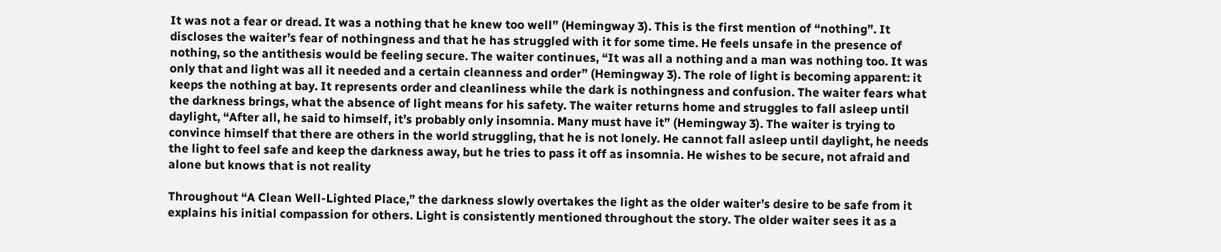It was not a fear or dread. It was a nothing that he knew too well” (Hemingway 3). This is the first mention of “nothing”. It discloses the waiter’s fear of nothingness and that he has struggled with it for some time. He feels unsafe in the presence of nothing, so the antithesis would be feeling secure. The waiter continues, “It was all a nothing and a man was nothing too. It was only that and light was all it needed and a certain cleanness and order” (Hemingway 3). The role of light is becoming apparent: it keeps the nothing at bay. It represents order and cleanliness while the dark is nothingness and confusion. The waiter fears what the darkness brings, what the absence of light means for his safety. The waiter returns home and struggles to fall asleep until daylight, “After all, he said to himself, it’s probably only insomnia. Many must have it” (Hemingway 3). The waiter is trying to convince himself that there are others in the world struggling, that he is not lonely. He cannot fall asleep until daylight, he needs the light to feel safe and keep the darkness away, but he tries to pass it off as insomnia. He wishes to be secure, not afraid and alone but knows that is not reality

Throughout “A Clean Well-Lighted Place,” the darkness slowly overtakes the light as the older waiter’s desire to be safe from it explains his initial compassion for others. Light is consistently mentioned throughout the story. The older waiter sees it as a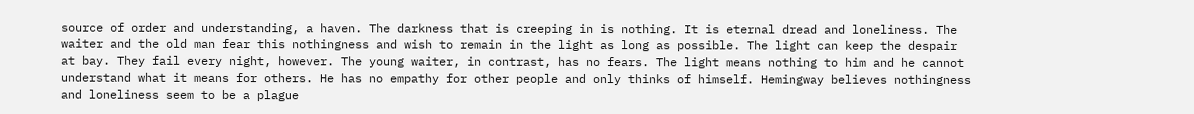source of order and understanding, a haven. The darkness that is creeping in is nothing. It is eternal dread and loneliness. The waiter and the old man fear this nothingness and wish to remain in the light as long as possible. The light can keep the despair at bay. They fail every night, however. The young waiter, in contrast, has no fears. The light means nothing to him and he cannot understand what it means for others. He has no empathy for other people and only thinks of himself. Hemingway believes nothingness and loneliness seem to be a plague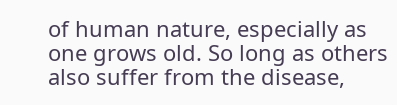of human nature, especially as one grows old. So long as others also suffer from the disease,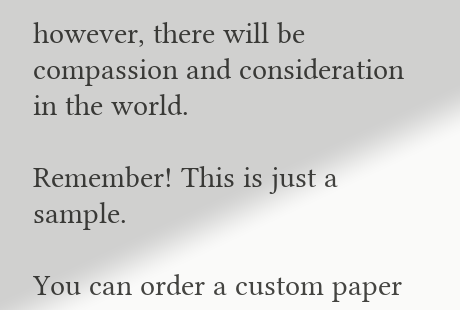however, there will be compassion and consideration in the world.

Remember! This is just a sample.

You can order a custom paper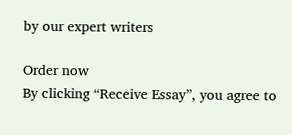by our expert writers

Order now
By clicking “Receive Essay”, you agree to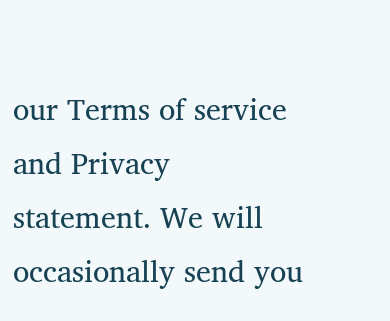our Terms of service and Privacy statement. We will occasionally send you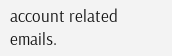account related emails.